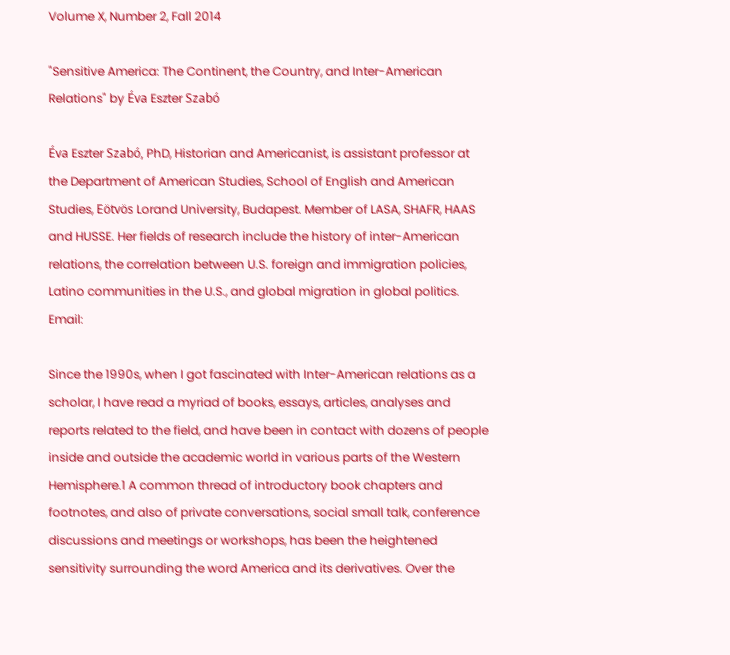Volume X, Number 2, Fall 2014

"Sensitive America: The Continent, the Country, and Inter-American Relations" by Éva Eszter Szabó

Éva Eszter Szabó, PhD, Historian and Americanist, is assistant professor at the Department of American Studies, School of English and American Studies, Eötvös Lorand University, Budapest. Member of LASA, SHAFR, HAAS and HUSSE. Her fields of research include the history of inter-American relations, the correlation between U.S. foreign and immigration policies, Latino communities in the U.S., and global migration in global politics. Email:

Since the 1990s, when I got fascinated with Inter-American relations as a scholar, I have read a myriad of books, essays, articles, analyses and reports related to the field, and have been in contact with dozens of people inside and outside the academic world in various parts of the Western Hemisphere.1 A common thread of introductory book chapters and footnotes, and also of private conversations, social small talk, conference discussions and meetings or workshops, has been the heightened sensitivity surrounding the word America and its derivatives. Over the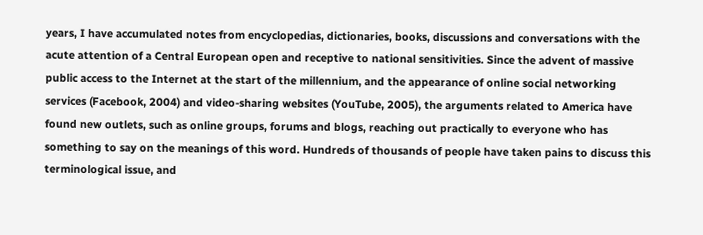years, I have accumulated notes from encyclopedias, dictionaries, books, discussions and conversations with the acute attention of a Central European open and receptive to national sensitivities. Since the advent of massive public access to the Internet at the start of the millennium, and the appearance of online social networking services (Facebook, 2004) and video-sharing websites (YouTube, 2005), the arguments related to America have found new outlets, such as online groups, forums and blogs, reaching out practically to everyone who has something to say on the meanings of this word. Hundreds of thousands of people have taken pains to discuss this terminological issue, and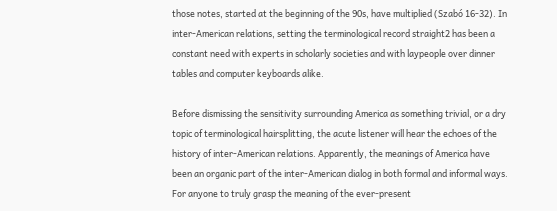those notes, started at the beginning of the 90s, have multiplied (Szabó 16-32). In inter-American relations, setting the terminological record straight2 has been a constant need with experts in scholarly societies and with laypeople over dinner tables and computer keyboards alike.

Before dismissing the sensitivity surrounding America as something trivial, or a dry topic of terminological hairsplitting, the acute listener will hear the echoes of the history of inter-American relations. Apparently, the meanings of America have been an organic part of the inter-American dialog in both formal and informal ways. For anyone to truly grasp the meaning of the ever-present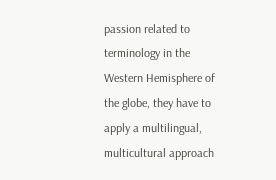passion related to terminology in the Western Hemisphere of the globe, they have to apply a multilingual, multicultural approach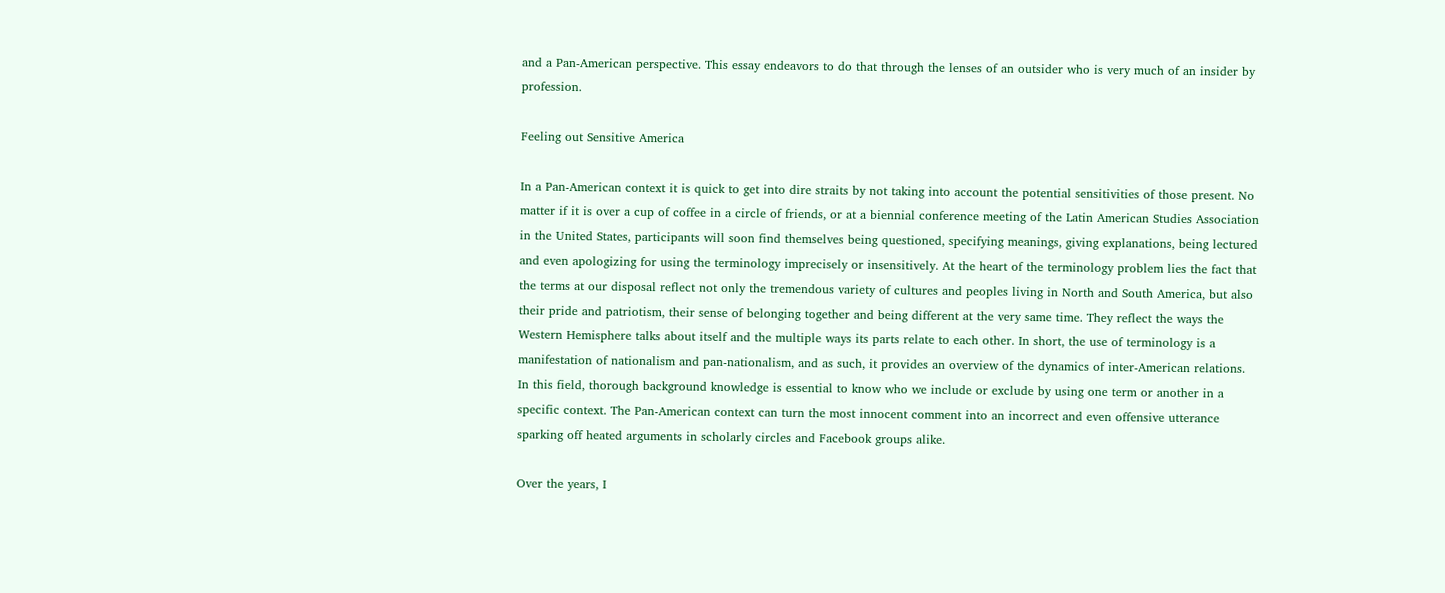and a Pan-American perspective. This essay endeavors to do that through the lenses of an outsider who is very much of an insider by profession.

Feeling out Sensitive America

In a Pan-American context it is quick to get into dire straits by not taking into account the potential sensitivities of those present. No matter if it is over a cup of coffee in a circle of friends, or at a biennial conference meeting of the Latin American Studies Association in the United States, participants will soon find themselves being questioned, specifying meanings, giving explanations, being lectured and even apologizing for using the terminology imprecisely or insensitively. At the heart of the terminology problem lies the fact that the terms at our disposal reflect not only the tremendous variety of cultures and peoples living in North and South America, but also their pride and patriotism, their sense of belonging together and being different at the very same time. They reflect the ways the Western Hemisphere talks about itself and the multiple ways its parts relate to each other. In short, the use of terminology is a manifestation of nationalism and pan-nationalism, and as such, it provides an overview of the dynamics of inter-American relations. In this field, thorough background knowledge is essential to know who we include or exclude by using one term or another in a specific context. The Pan-American context can turn the most innocent comment into an incorrect and even offensive utterance sparking off heated arguments in scholarly circles and Facebook groups alike.

Over the years, I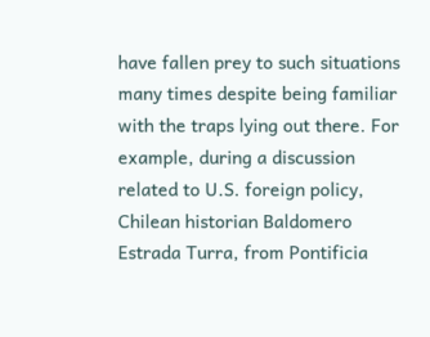have fallen prey to such situations many times despite being familiar with the traps lying out there. For example, during a discussion related to U.S. foreign policy, Chilean historian Baldomero Estrada Turra, from Pontificia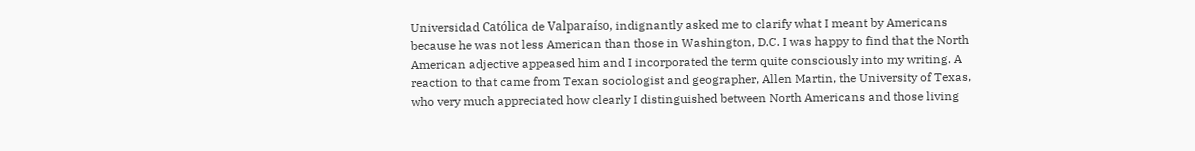Universidad Católica de Valparaíso, indignantly asked me to clarify what I meant by Americans because he was not less American than those in Washington, D.C. I was happy to find that the North American adjective appeased him and I incorporated the term quite consciously into my writing. A reaction to that came from Texan sociologist and geographer, Allen Martin, the University of Texas, who very much appreciated how clearly I distinguished between North Americans and those living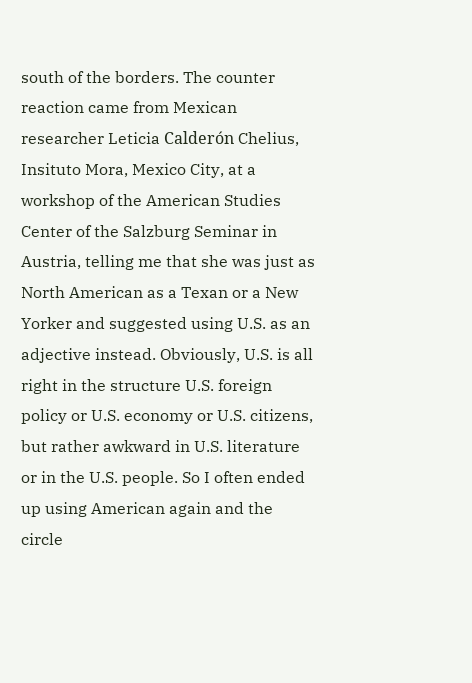south of the borders. The counter reaction came from Mexican researcher Leticia Calderón Chelius, Insituto Mora, Mexico City, at a workshop of the American Studies Center of the Salzburg Seminar in Austria, telling me that she was just as North American as a Texan or a New Yorker and suggested using U.S. as an adjective instead. Obviously, U.S. is all right in the structure U.S. foreign policy or U.S. economy or U.S. citizens, but rather awkward in U.S. literature or in the U.S. people. So I often ended up using American again and the circle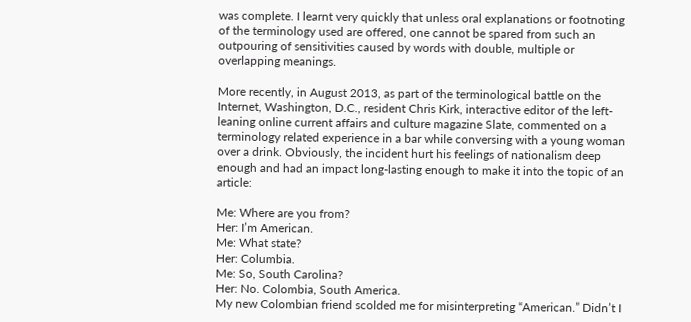was complete. I learnt very quickly that unless oral explanations or footnoting of the terminology used are offered, one cannot be spared from such an outpouring of sensitivities caused by words with double, multiple or overlapping meanings.

More recently, in August 2013, as part of the terminological battle on the Internet, Washington, D.C., resident Chris Kirk, interactive editor of the left-leaning online current affairs and culture magazine Slate, commented on a terminology related experience in a bar while conversing with a young woman over a drink. Obviously, the incident hurt his feelings of nationalism deep enough and had an impact long-lasting enough to make it into the topic of an article:

Me: Where are you from?
Her: I’m American.
Me: What state?
Her: Columbia.
Me: So, South Carolina?
Her: No. Colombia, South America.
My new Colombian friend scolded me for misinterpreting “American.” Didn’t I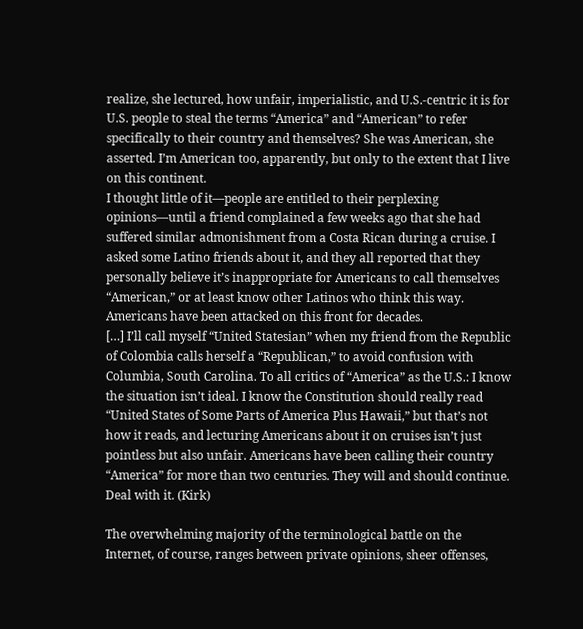realize, she lectured, how unfair, imperialistic, and U.S.-centric it is for U.S. people to steal the terms “America” and “American” to refer specifically to their country and themselves? She was American, she asserted. I’m American too, apparently, but only to the extent that I live on this continent.
I thought little of it—people are entitled to their perplexing opinions—until a friend complained a few weeks ago that she had suffered similar admonishment from a Costa Rican during a cruise. I asked some Latino friends about it, and they all reported that they personally believe it’s inappropriate for Americans to call themselves “American,” or at least know other Latinos who think this way. Americans have been attacked on this front for decades.
[…] I’ll call myself “United Statesian” when my friend from the Republic of Colombia calls herself a “Republican,” to avoid confusion with Columbia, South Carolina. To all critics of “America” as the U.S.: I know the situation isn’t ideal. I know the Constitution should really read “United States of Some Parts of America Plus Hawaii,” but that’s not how it reads, and lecturing Americans about it on cruises isn’t just pointless but also unfair. Americans have been calling their country “America” for more than two centuries. They will and should continue. Deal with it. (Kirk)

The overwhelming majority of the terminological battle on the Internet, of course, ranges between private opinions, sheer offenses,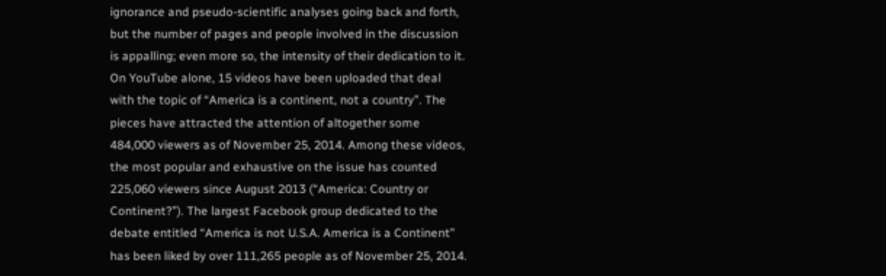ignorance and pseudo-scientific analyses going back and forth, but the number of pages and people involved in the discussion is appalling; even more so, the intensity of their dedication to it. On YouTube alone, 15 videos have been uploaded that deal with the topic of “America is a continent, not a country”. The pieces have attracted the attention of altogether some 484,000 viewers as of November 25, 2014. Among these videos, the most popular and exhaustive on the issue has counted 225,060 viewers since August 2013 (“America: Country or Continent?”). The largest Facebook group dedicated to the debate entitled “America is not U.S.A. America is a Continent” has been liked by over 111,265 people as of November 25, 2014.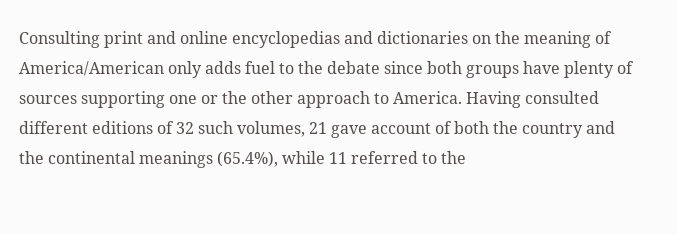Consulting print and online encyclopedias and dictionaries on the meaning of America/American only adds fuel to the debate since both groups have plenty of sources supporting one or the other approach to America. Having consulted different editions of 32 such volumes, 21 gave account of both the country and the continental meanings (65.4%), while 11 referred to the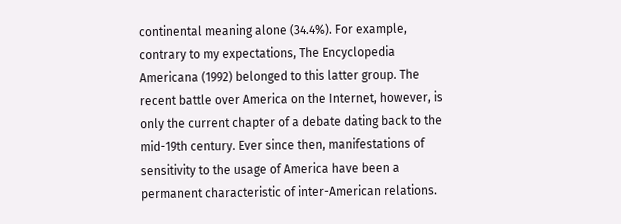continental meaning alone (34.4%). For example, contrary to my expectations, The Encyclopedia Americana (1992) belonged to this latter group. The recent battle over America on the Internet, however, is only the current chapter of a debate dating back to the mid-19th century. Ever since then, manifestations of sensitivity to the usage of America have been a permanent characteristic of inter-American relations.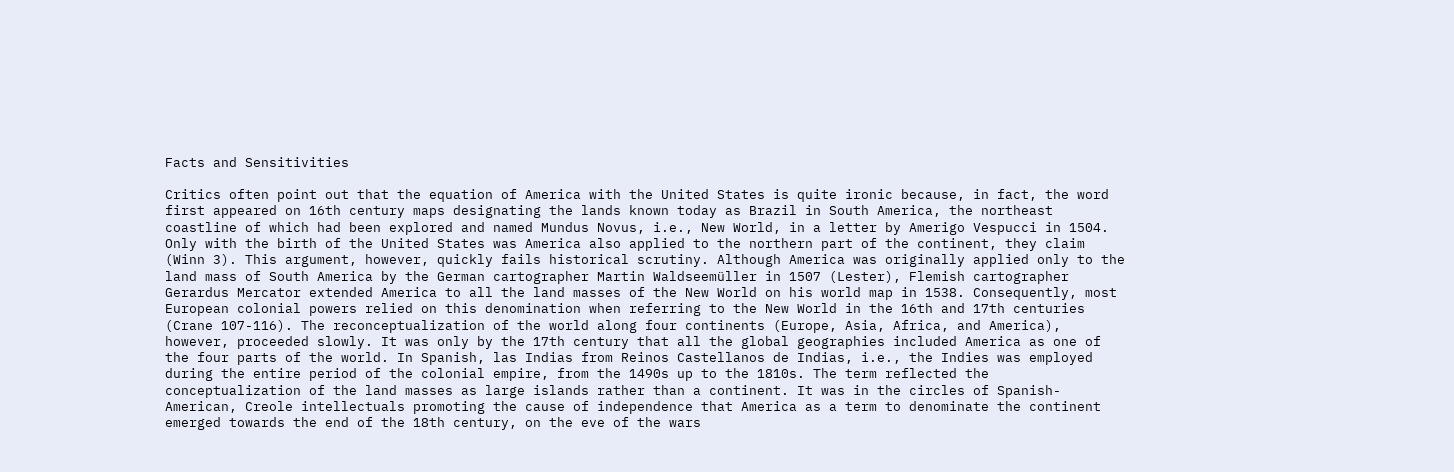Facts and Sensitivities

Critics often point out that the equation of America with the United States is quite ironic because, in fact, the word first appeared on 16th century maps designating the lands known today as Brazil in South America, the northeast coastline of which had been explored and named Mundus Novus, i.e., New World, in a letter by Amerigo Vespucci in 1504. Only with the birth of the United States was America also applied to the northern part of the continent, they claim (Winn 3). This argument, however, quickly fails historical scrutiny. Although America was originally applied only to the land mass of South America by the German cartographer Martin Waldseemüller in 1507 (Lester), Flemish cartographer Gerardus Mercator extended America to all the land masses of the New World on his world map in 1538. Consequently, most European colonial powers relied on this denomination when referring to the New World in the 16th and 17th centuries (Crane 107-116). The reconceptualization of the world along four continents (Europe, Asia, Africa, and America), however, proceeded slowly. It was only by the 17th century that all the global geographies included America as one of the four parts of the world. In Spanish, las Indias from Reinos Castellanos de Indias, i.e., the Indies was employed during the entire period of the colonial empire, from the 1490s up to the 1810s. The term reflected the conceptualization of the land masses as large islands rather than a continent. It was in the circles of Spanish-American, Creole intellectuals promoting the cause of independence that America as a term to denominate the continent emerged towards the end of the 18th century, on the eve of the wars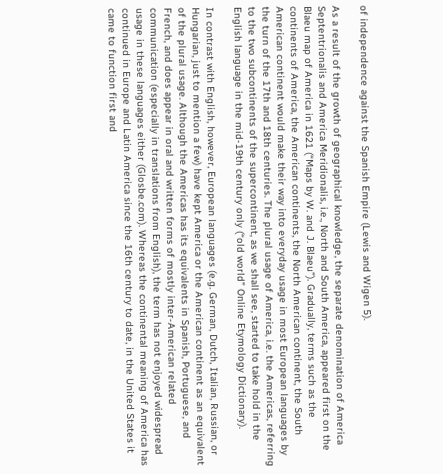of independence against the Spanish Empire (Lewis and Wigen 5).

As a result of the growth of geographical knowledge, the separate denomination of America Septentrionalis and America Meridionalis, i.e., North and South America, appeared first on the Blaeu map of America in 1621 (“Maps by W. and J. Blaeu”). Gradually, terms such as the continents of America, the American continents, the North American continent, the South American continent would make their way into everyday usage in most European languages by the turn of the 17th and 18th centuries. The plural usage of America, i.e. the Americas, referring to the two subcontinents of the supercontinent, as we shall see, started to take hold in the English language in the mid-19th century only (“old world” Online Etymology Dictionary).

In contrast with English, however, European languages (e.g. German, Dutch, Italian, Russian, or Hungarian, just to mention a few) have kept America or the American continent as an equivalent of the plural usage. Although the Americas has its equivalents in Spanish, Portuguese, and French, and does appear in oral and written forms of mostly inter-American related communication (especially in translations from English), the term has not enjoyed widespread usage in these languages either (Glosbe.com). Whereas the continental meaning of America has continued in Europe and Latin America since the 16th century to date, in the United States it came to function first and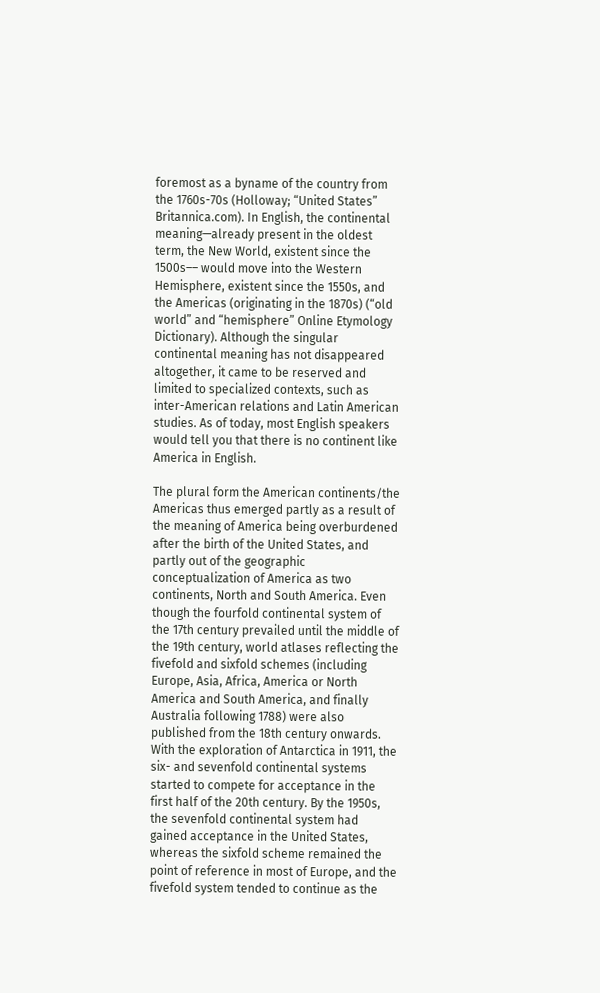foremost as a byname of the country from the 1760s-70s (Holloway; “United States” Britannica.com). In English, the continental meaning—already present in the oldest term, the New World, existent since the 1500s–– would move into the Western Hemisphere, existent since the 1550s, and the Americas (originating in the 1870s) (“old world” and “hemisphere” Online Etymology Dictionary). Although the singular continental meaning has not disappeared altogether, it came to be reserved and limited to specialized contexts, such as inter-American relations and Latin American studies. As of today, most English speakers would tell you that there is no continent like America in English.

The plural form the American continents/the Americas thus emerged partly as a result of the meaning of America being overburdened after the birth of the United States, and partly out of the geographic conceptualization of America as two continents, North and South America. Even though the fourfold continental system of the 17th century prevailed until the middle of the 19th century, world atlases reflecting the fivefold and sixfold schemes (including Europe, Asia, Africa, America or North America and South America, and finally Australia following 1788) were also published from the 18th century onwards. With the exploration of Antarctica in 1911, the six- and sevenfold continental systems started to compete for acceptance in the first half of the 20th century. By the 1950s, the sevenfold continental system had gained acceptance in the United States, whereas the sixfold scheme remained the point of reference in most of Europe, and the fivefold system tended to continue as the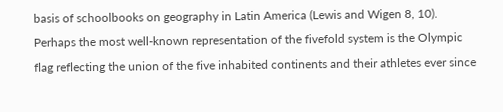basis of schoolbooks on geography in Latin America (Lewis and Wigen 8, 10). Perhaps the most well-known representation of the fivefold system is the Olympic flag reflecting the union of the five inhabited continents and their athletes ever since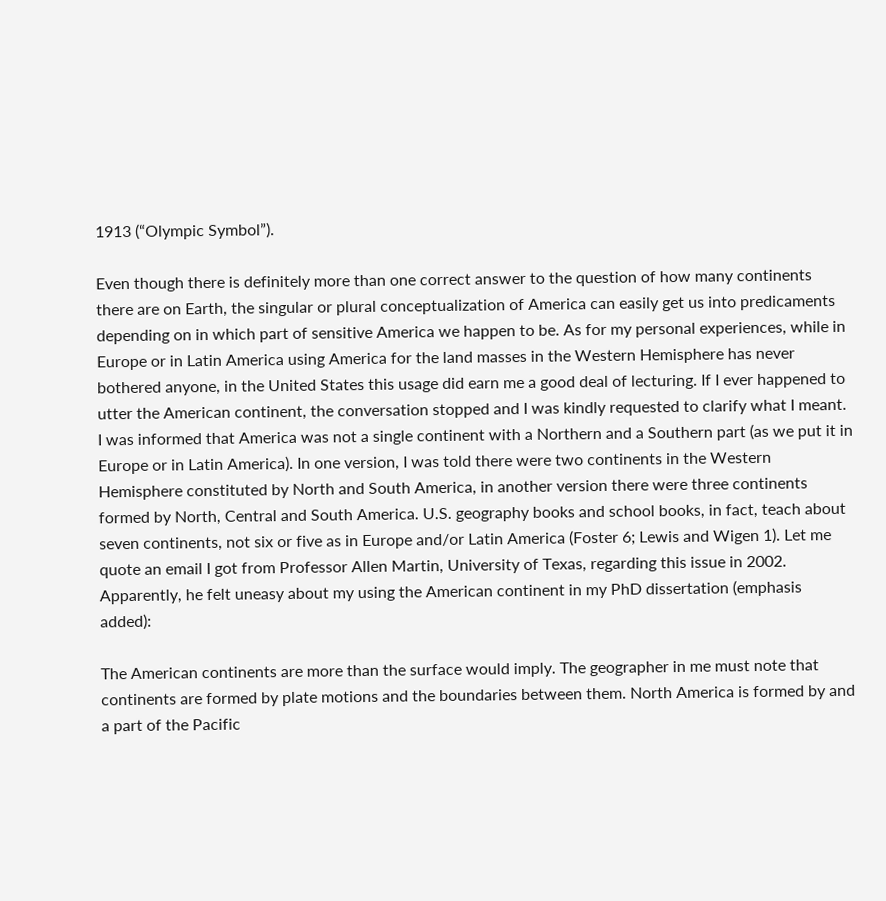1913 (“Olympic Symbol”).

Even though there is definitely more than one correct answer to the question of how many continents there are on Earth, the singular or plural conceptualization of America can easily get us into predicaments depending on in which part of sensitive America we happen to be. As for my personal experiences, while in Europe or in Latin America using America for the land masses in the Western Hemisphere has never bothered anyone, in the United States this usage did earn me a good deal of lecturing. If I ever happened to utter the American continent, the conversation stopped and I was kindly requested to clarify what I meant. I was informed that America was not a single continent with a Northern and a Southern part (as we put it in Europe or in Latin America). In one version, I was told there were two continents in the Western Hemisphere constituted by North and South America, in another version there were three continents formed by North, Central and South America. U.S. geography books and school books, in fact, teach about seven continents, not six or five as in Europe and/or Latin America (Foster 6; Lewis and Wigen 1). Let me quote an email I got from Professor Allen Martin, University of Texas, regarding this issue in 2002. Apparently, he felt uneasy about my using the American continent in my PhD dissertation (emphasis added):

The American continents are more than the surface would imply. The geographer in me must note that continents are formed by plate motions and the boundaries between them. North America is formed by and a part of the Pacific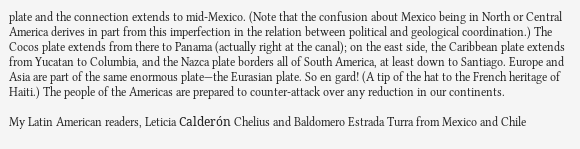plate and the connection extends to mid-Mexico. (Note that the confusion about Mexico being in North or Central America derives in part from this imperfection in the relation between political and geological coordination.) The Cocos plate extends from there to Panama (actually right at the canal); on the east side, the Caribbean plate extends from Yucatan to Columbia, and the Nazca plate borders all of South America, at least down to Santiago. Europe and Asia are part of the same enormous plate—the Eurasian plate. So en gard! (A tip of the hat to the French heritage of Haiti.) The people of the Americas are prepared to counter-attack over any reduction in our continents.

My Latin American readers, Leticia Calderón Chelius and Baldomero Estrada Turra from Mexico and Chile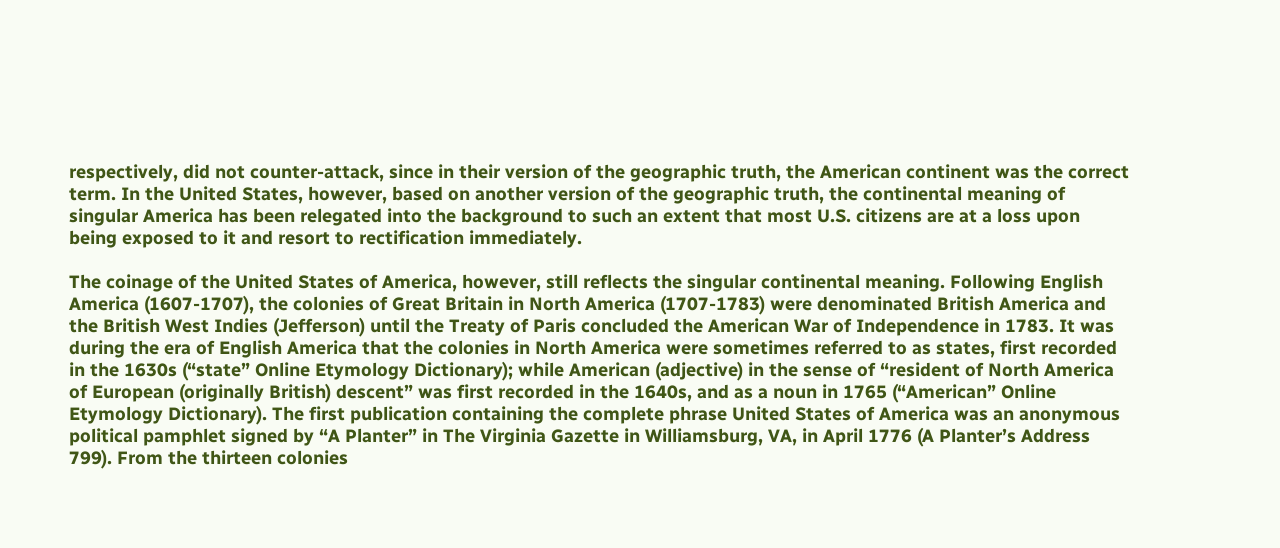respectively, did not counter-attack, since in their version of the geographic truth, the American continent was the correct term. In the United States, however, based on another version of the geographic truth, the continental meaning of singular America has been relegated into the background to such an extent that most U.S. citizens are at a loss upon being exposed to it and resort to rectification immediately.

The coinage of the United States of America, however, still reflects the singular continental meaning. Following English America (1607-1707), the colonies of Great Britain in North America (1707-1783) were denominated British America and the British West Indies (Jefferson) until the Treaty of Paris concluded the American War of Independence in 1783. It was during the era of English America that the colonies in North America were sometimes referred to as states, first recorded in the 1630s (“state” Online Etymology Dictionary); while American (adjective) in the sense of “resident of North America of European (originally British) descent” was first recorded in the 1640s, and as a noun in 1765 (“American” Online Etymology Dictionary). The first publication containing the complete phrase United States of America was an anonymous political pamphlet signed by “A Planter” in The Virginia Gazette in Williamsburg, VA, in April 1776 (A Planter’s Address 799). From the thirteen colonies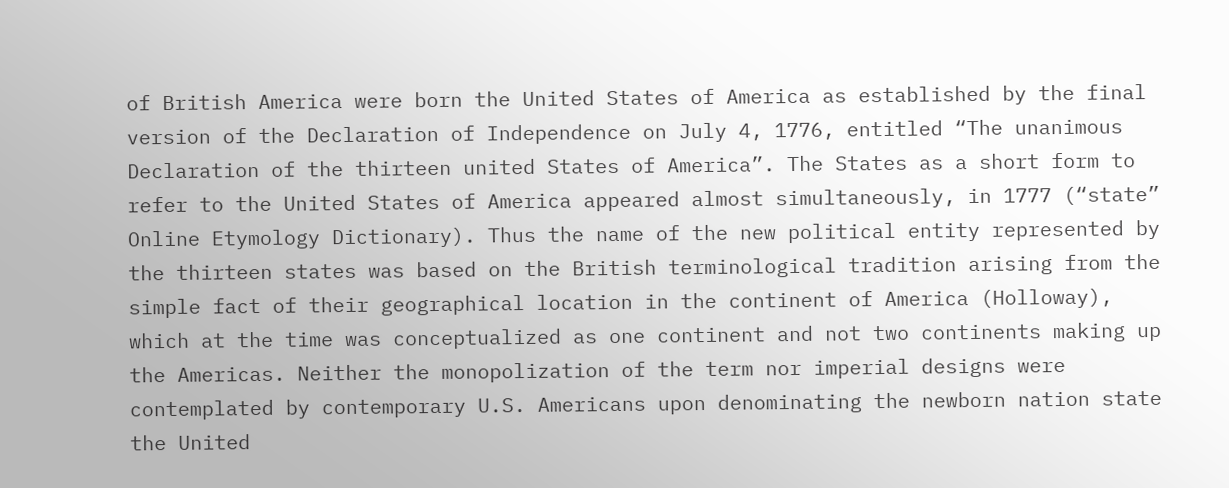of British America were born the United States of America as established by the final version of the Declaration of Independence on July 4, 1776, entitled “The unanimous Declaration of the thirteen united States of America”. The States as a short form to refer to the United States of America appeared almost simultaneously, in 1777 (“state” Online Etymology Dictionary). Thus the name of the new political entity represented by the thirteen states was based on the British terminological tradition arising from the simple fact of their geographical location in the continent of America (Holloway), which at the time was conceptualized as one continent and not two continents making up the Americas. Neither the monopolization of the term nor imperial designs were contemplated by contemporary U.S. Americans upon denominating the newborn nation state the United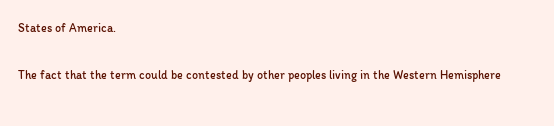States of America.

The fact that the term could be contested by other peoples living in the Western Hemisphere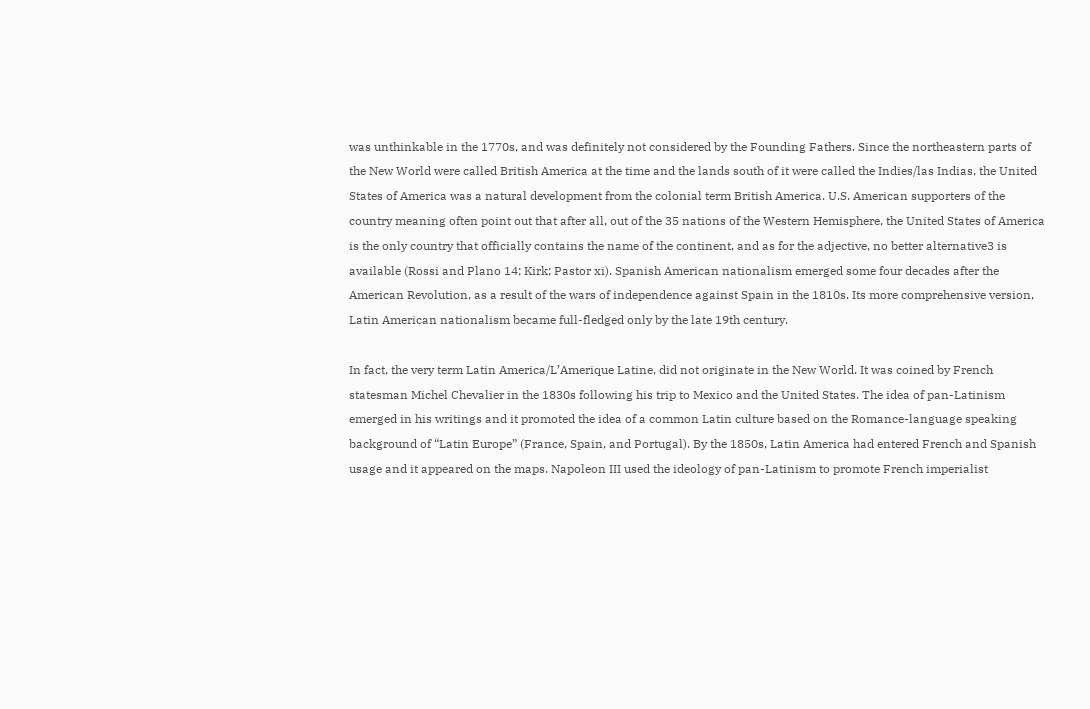was unthinkable in the 1770s, and was definitely not considered by the Founding Fathers. Since the northeastern parts of the New World were called British America at the time and the lands south of it were called the Indies/las Indias, the United States of America was a natural development from the colonial term British America. U.S. American supporters of the country meaning often point out that after all, out of the 35 nations of the Western Hemisphere, the United States of America is the only country that officially contains the name of the continent, and as for the adjective, no better alternative3 is available (Rossi and Plano 14; Kirk; Pastor xi). Spanish American nationalism emerged some four decades after the American Revolution, as a result of the wars of independence against Spain in the 1810s. Its more comprehensive version, Latin American nationalism became full-fledged only by the late 19th century.

In fact, the very term Latin America/L’Amerique Latine, did not originate in the New World. It was coined by French statesman Michel Chevalier in the 1830s following his trip to Mexico and the United States. The idea of pan-Latinism emerged in his writings and it promoted the idea of a common Latin culture based on the Romance-language speaking background of “Latin Europe” (France, Spain, and Portugal). By the 1850s, Latin America had entered French and Spanish usage and it appeared on the maps. Napoleon III used the ideology of pan-Latinism to promote French imperialist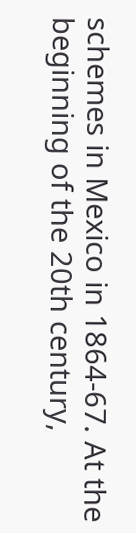schemes in Mexico in 1864-67. At the beginning of the 20th century,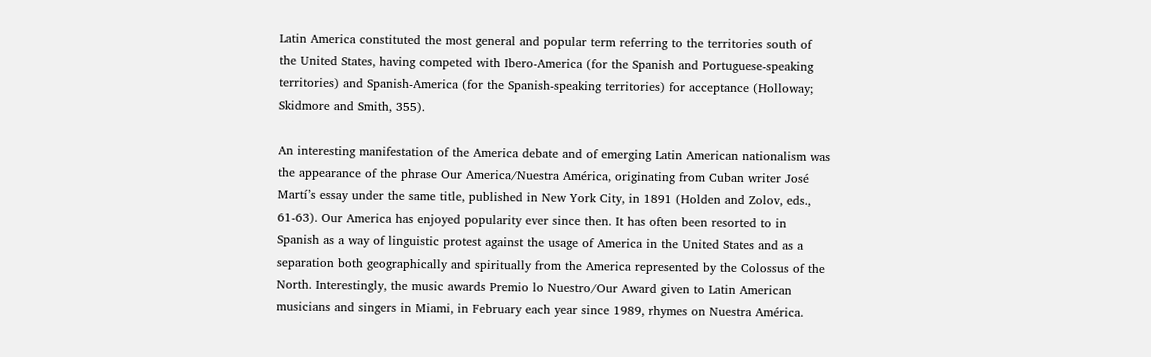Latin America constituted the most general and popular term referring to the territories south of the United States, having competed with Ibero-America (for the Spanish and Portuguese-speaking territories) and Spanish-America (for the Spanish-speaking territories) for acceptance (Holloway; Skidmore and Smith, 355).

An interesting manifestation of the America debate and of emerging Latin American nationalism was the appearance of the phrase Our America/Nuestra América, originating from Cuban writer José Martí’s essay under the same title, published in New York City, in 1891 (Holden and Zolov, eds., 61-63). Our America has enjoyed popularity ever since then. It has often been resorted to in Spanish as a way of linguistic protest against the usage of America in the United States and as a separation both geographically and spiritually from the America represented by the Colossus of the North. Interestingly, the music awards Premio lo Nuestro/Our Award given to Latin American musicians and singers in Miami, in February each year since 1989, rhymes on Nuestra América.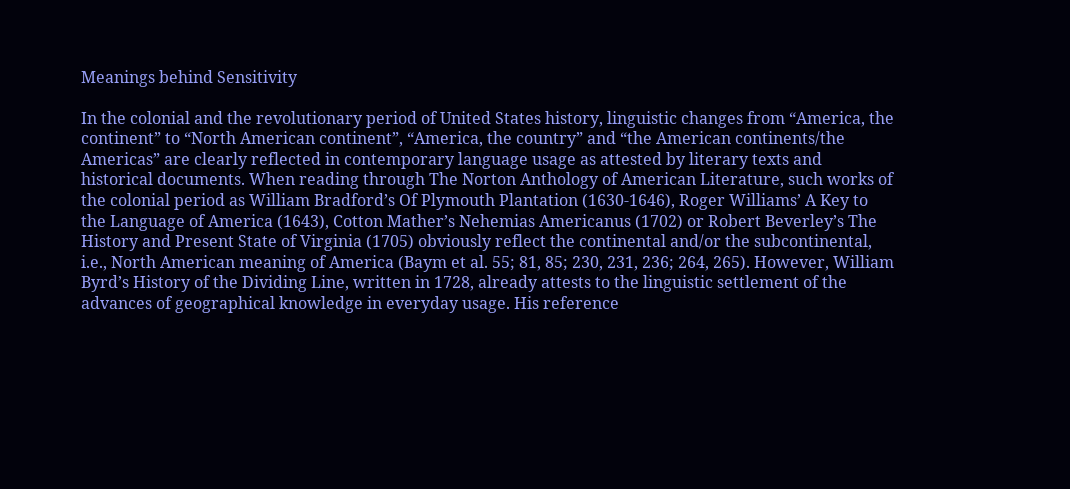Meanings behind Sensitivity

In the colonial and the revolutionary period of United States history, linguistic changes from “America, the continent” to “North American continent”, “America, the country” and “the American continents/the Americas” are clearly reflected in contemporary language usage as attested by literary texts and historical documents. When reading through The Norton Anthology of American Literature, such works of the colonial period as William Bradford’s Of Plymouth Plantation (1630-1646), Roger Williams’ A Key to the Language of America (1643), Cotton Mather’s Nehemias Americanus (1702) or Robert Beverley’s The History and Present State of Virginia (1705) obviously reflect the continental and/or the subcontinental, i.e., North American meaning of America (Baym et al. 55; 81, 85; 230, 231, 236; 264, 265). However, William Byrd’s History of the Dividing Line, written in 1728, already attests to the linguistic settlement of the advances of geographical knowledge in everyday usage. His reference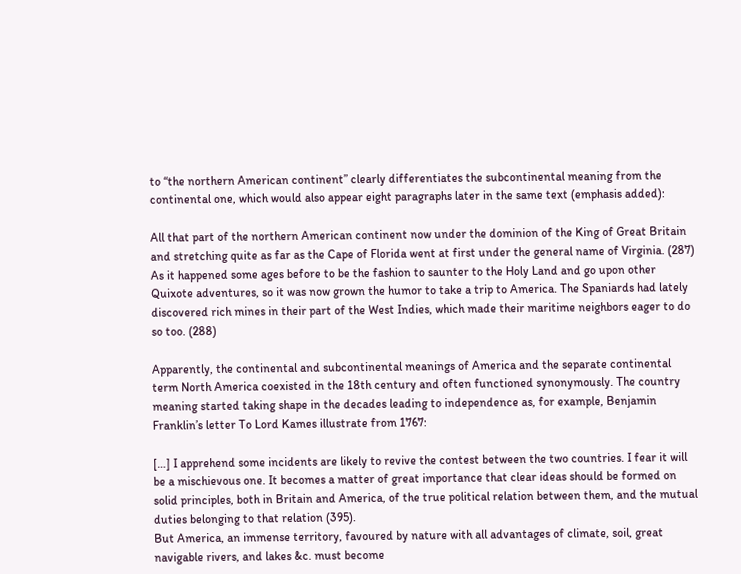to “the northern American continent” clearly differentiates the subcontinental meaning from the continental one, which would also appear eight paragraphs later in the same text (emphasis added):

All that part of the northern American continent now under the dominion of the King of Great Britain and stretching quite as far as the Cape of Florida went at first under the general name of Virginia. (287)
As it happened some ages before to be the fashion to saunter to the Holy Land and go upon other Quixote adventures, so it was now grown the humor to take a trip to America. The Spaniards had lately discovered rich mines in their part of the West Indies, which made their maritime neighbors eager to do so too. (288)

Apparently, the continental and subcontinental meanings of America and the separate continental term North America coexisted in the 18th century and often functioned synonymously. The country meaning started taking shape in the decades leading to independence as, for example, Benjamin Franklin’s letter To Lord Kames illustrate from 1767:

[…] I apprehend some incidents are likely to revive the contest between the two countries. I fear it will be a mischievous one. It becomes a matter of great importance that clear ideas should be formed on solid principles, both in Britain and America, of the true political relation between them, and the mutual duties belonging to that relation (395).
But America, an immense territory, favoured by nature with all advantages of climate, soil, great navigable rivers, and lakes &c. must become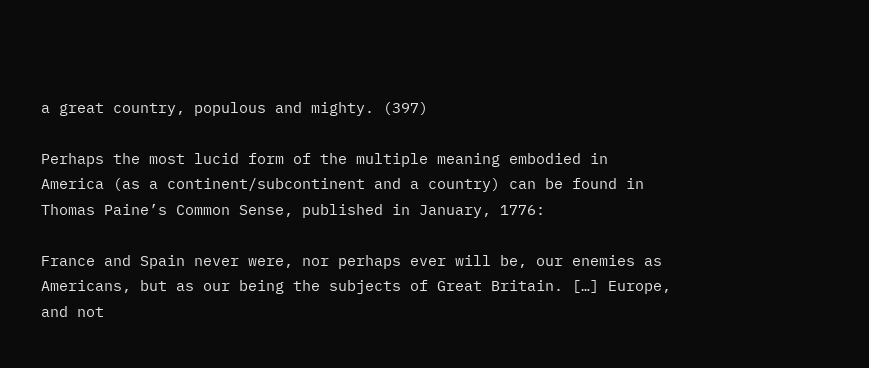a great country, populous and mighty. (397)

Perhaps the most lucid form of the multiple meaning embodied in America (as a continent/subcontinent and a country) can be found in Thomas Paine’s Common Sense, published in January, 1776:

France and Spain never were, nor perhaps ever will be, our enemies as Americans, but as our being the subjects of Great Britain. […] Europe, and not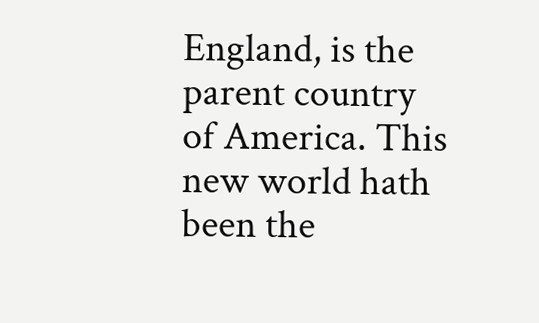England, is the parent country of America. This new world hath been the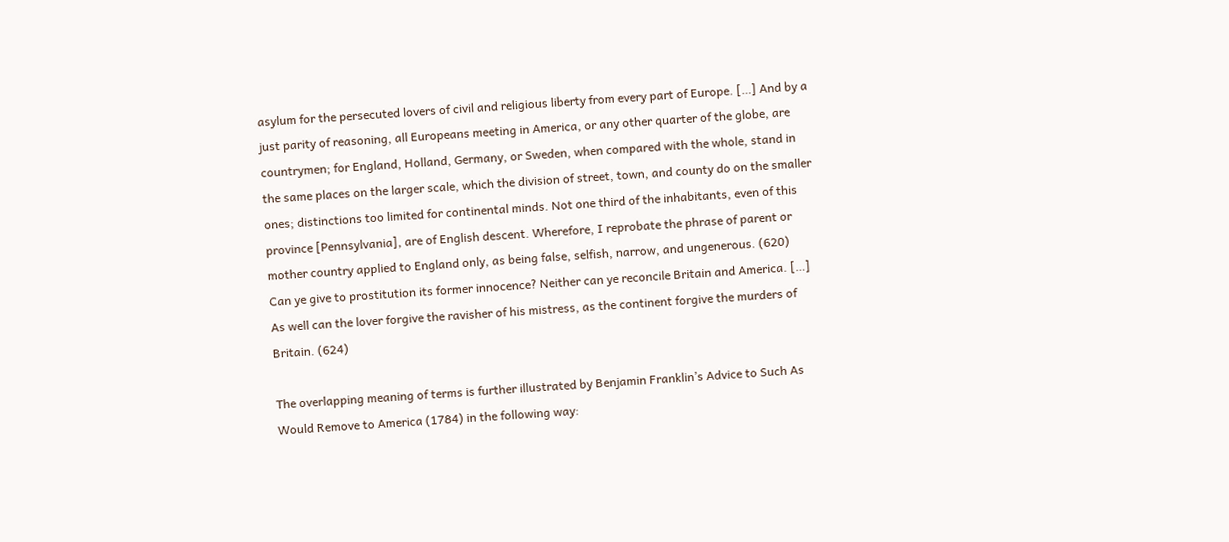asylum for the persecuted lovers of civil and religious liberty from every part of Europe. […] And by a just parity of reasoning, all Europeans meeting in America, or any other quarter of the globe, are countrymen; for England, Holland, Germany, or Sweden, when compared with the whole, stand in the same places on the larger scale, which the division of street, town, and county do on the smaller ones; distinctions too limited for continental minds. Not one third of the inhabitants, even of this province [Pennsylvania], are of English descent. Wherefore, I reprobate the phrase of parent or mother country applied to England only, as being false, selfish, narrow, and ungenerous. (620)
Can ye give to prostitution its former innocence? Neither can ye reconcile Britain and America. […] As well can the lover forgive the ravisher of his mistress, as the continent forgive the murders of Britain. (624)

The overlapping meaning of terms is further illustrated by Benjamin Franklin’s Advice to Such As Would Remove to America (1784) in the following way: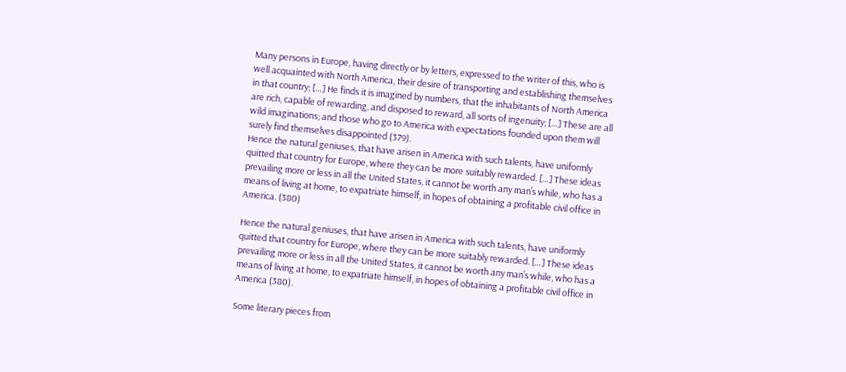Many persons in Europe, having directly or by letters, expressed to the writer of this, who is well acquainted with North America, their desire of transporting and establishing themselves in that country; […] He finds it is imagined by numbers, that the inhabitants of North America are rich, capable of rewarding, and disposed to reward, all sorts of ingenuity; […] These are all wild imaginations; and those who go to America with expectations founded upon them will surely find themselves disappointed (379).
Hence the natural geniuses, that have arisen in America with such talents, have uniformly quitted that country for Europe, where they can be more suitably rewarded. […] These ideas prevailing more or less in all the United States, it cannot be worth any man’s while, who has a means of living at home, to expatriate himself, in hopes of obtaining a profitable civil office in America. (380)

Hence the natural geniuses, that have arisen in America with such talents, have uniformly quitted that country for Europe, where they can be more suitably rewarded. […] These ideas prevailing more or less in all the United States, it cannot be worth any man’s while, who has a means of living at home, to expatriate himself, in hopes of obtaining a profitable civil office in America (380).

Some literary pieces from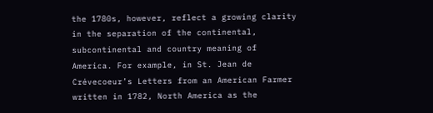the 1780s, however, reflect a growing clarity in the separation of the continental, subcontinental and country meaning of America. For example, in St. Jean de Crévecoeur’s Letters from an American Farmer written in 1782, North America as the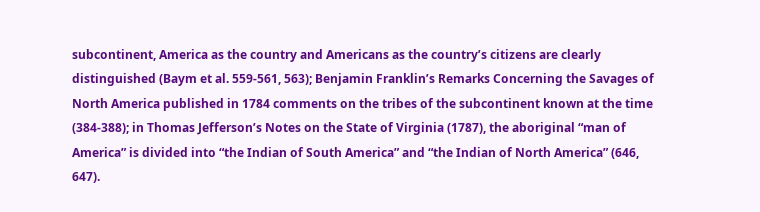subcontinent, America as the country and Americans as the country’s citizens are clearly distinguished (Baym et al. 559-561, 563); Benjamin Franklin’s Remarks Concerning the Savages of North America published in 1784 comments on the tribes of the subcontinent known at the time (384-388); in Thomas Jefferson’s Notes on the State of Virginia (1787), the aboriginal “man of America” is divided into “the Indian of South America” and “the Indian of North America” (646, 647).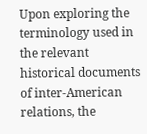Upon exploring the terminology used in the relevant historical documents of inter-American relations, the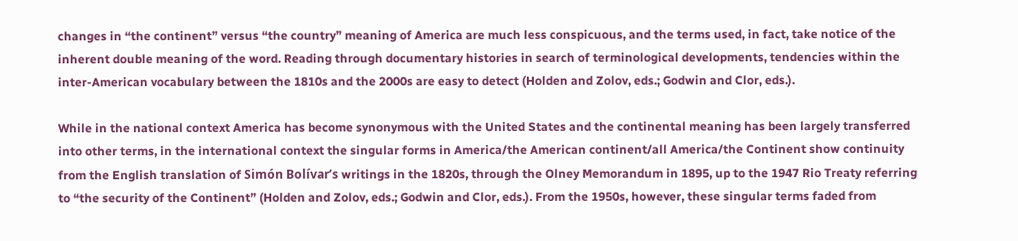changes in “the continent” versus “the country” meaning of America are much less conspicuous, and the terms used, in fact, take notice of the inherent double meaning of the word. Reading through documentary histories in search of terminological developments, tendencies within the inter-American vocabulary between the 1810s and the 2000s are easy to detect (Holden and Zolov, eds.; Godwin and Clor, eds.).

While in the national context America has become synonymous with the United States and the continental meaning has been largely transferred into other terms, in the international context the singular forms in America/the American continent/all America/the Continent show continuity from the English translation of Simón Bolívar’s writings in the 1820s, through the Olney Memorandum in 1895, up to the 1947 Rio Treaty referring to “the security of the Continent” (Holden and Zolov, eds.; Godwin and Clor, eds.). From the 1950s, however, these singular terms faded from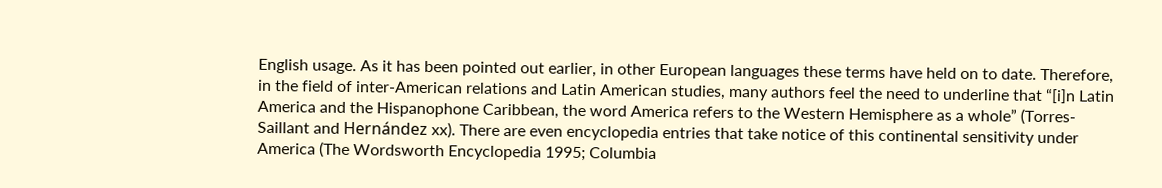English usage. As it has been pointed out earlier, in other European languages these terms have held on to date. Therefore, in the field of inter-American relations and Latin American studies, many authors feel the need to underline that “[i]n Latin America and the Hispanophone Caribbean, the word America refers to the Western Hemisphere as a whole” (Torres-Saillant and Hernández xx). There are even encyclopedia entries that take notice of this continental sensitivity under America (The Wordsworth Encyclopedia 1995; Columbia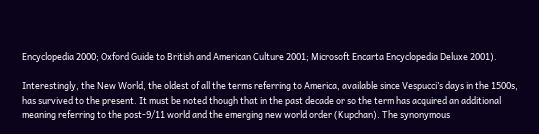Encyclopedia 2000; Oxford Guide to British and American Culture 2001; Microsoft Encarta Encyclopedia Deluxe 2001).

Interestingly, the New World, the oldest of all the terms referring to America, available since Vespucci’s days in the 1500s, has survived to the present. It must be noted though that in the past decade or so the term has acquired an additional meaning referring to the post-9/11 world and the emerging new world order (Kupchan). The synonymous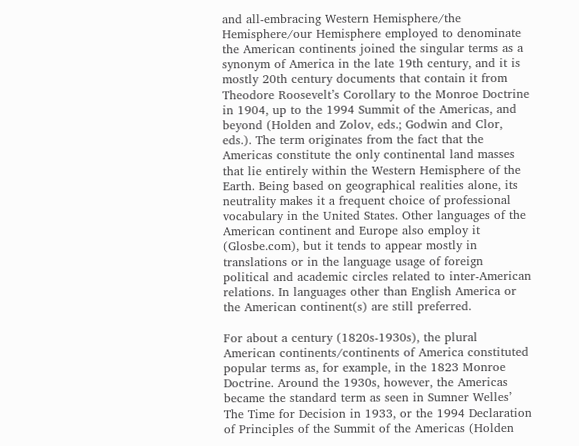and all-embracing Western Hemisphere/the Hemisphere/our Hemisphere employed to denominate the American continents joined the singular terms as a synonym of America in the late 19th century, and it is mostly 20th century documents that contain it from Theodore Roosevelt’s Corollary to the Monroe Doctrine in 1904, up to the 1994 Summit of the Americas, and beyond (Holden and Zolov, eds.; Godwin and Clor, eds.). The term originates from the fact that the Americas constitute the only continental land masses that lie entirely within the Western Hemisphere of the Earth. Being based on geographical realities alone, its neutrality makes it a frequent choice of professional vocabulary in the United States. Other languages of the American continent and Europe also employ it (Glosbe.com), but it tends to appear mostly in translations or in the language usage of foreign political and academic circles related to inter-American relations. In languages other than English America or the American continent(s) are still preferred.

For about a century (1820s-1930s), the plural American continents/continents of America constituted popular terms as, for example, in the 1823 Monroe Doctrine. Around the 1930s, however, the Americas became the standard term as seen in Sumner Welles’ The Time for Decision in 1933, or the 1994 Declaration of Principles of the Summit of the Americas (Holden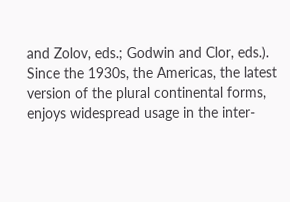and Zolov, eds.; Godwin and Clor, eds.). Since the 1930s, the Americas, the latest version of the plural continental forms, enjoys widespread usage in the inter-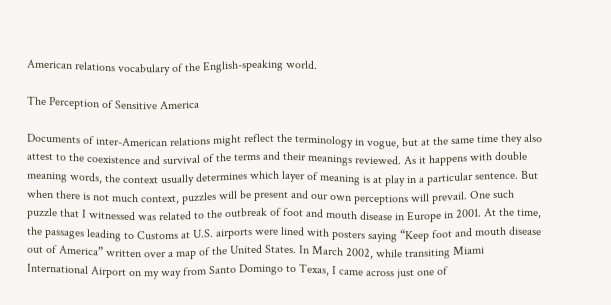American relations vocabulary of the English-speaking world.

The Perception of Sensitive America

Documents of inter-American relations might reflect the terminology in vogue, but at the same time they also attest to the coexistence and survival of the terms and their meanings reviewed. As it happens with double meaning words, the context usually determines which layer of meaning is at play in a particular sentence. But when there is not much context, puzzles will be present and our own perceptions will prevail. One such puzzle that I witnessed was related to the outbreak of foot and mouth disease in Europe in 2001. At the time, the passages leading to Customs at U.S. airports were lined with posters saying “Keep foot and mouth disease out of America” written over a map of the United States. In March 2002, while transiting Miami International Airport on my way from Santo Domingo to Texas, I came across just one of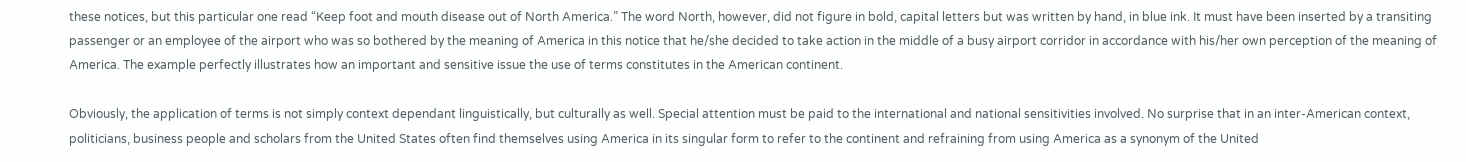these notices, but this particular one read “Keep foot and mouth disease out of North America.” The word North, however, did not figure in bold, capital letters but was written by hand, in blue ink. It must have been inserted by a transiting passenger or an employee of the airport who was so bothered by the meaning of America in this notice that he/she decided to take action in the middle of a busy airport corridor in accordance with his/her own perception of the meaning of America. The example perfectly illustrates how an important and sensitive issue the use of terms constitutes in the American continent.

Obviously, the application of terms is not simply context dependant linguistically, but culturally as well. Special attention must be paid to the international and national sensitivities involved. No surprise that in an inter-American context, politicians, business people and scholars from the United States often find themselves using America in its singular form to refer to the continent and refraining from using America as a synonym of the United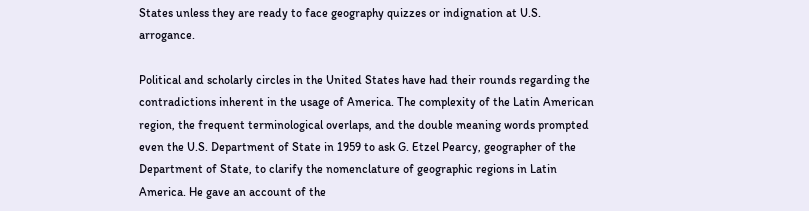States unless they are ready to face geography quizzes or indignation at U.S. arrogance.

Political and scholarly circles in the United States have had their rounds regarding the contradictions inherent in the usage of America. The complexity of the Latin American region, the frequent terminological overlaps, and the double meaning words prompted even the U.S. Department of State in 1959 to ask G. Etzel Pearcy, geographer of the Department of State, to clarify the nomenclature of geographic regions in Latin America. He gave an account of the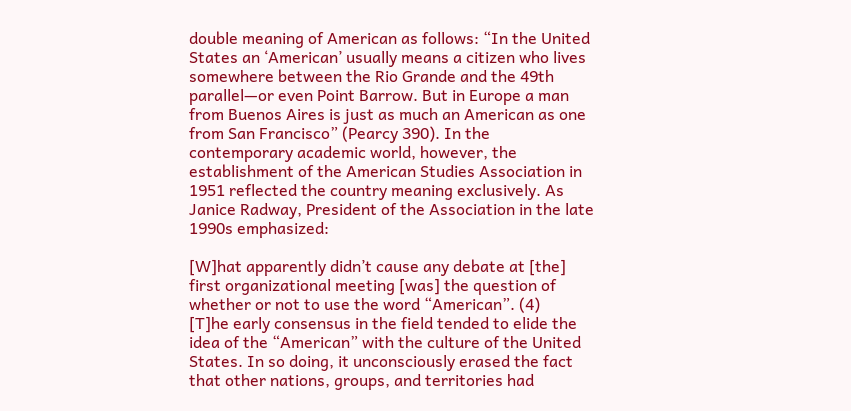double meaning of American as follows: “In the United States an ‘American’ usually means a citizen who lives somewhere between the Rio Grande and the 49th parallel—or even Point Barrow. But in Europe a man from Buenos Aires is just as much an American as one from San Francisco” (Pearcy 390). In the contemporary academic world, however, the establishment of the American Studies Association in 1951 reflected the country meaning exclusively. As Janice Radway, President of the Association in the late 1990s emphasized:

[W]hat apparently didn’t cause any debate at [the] first organizational meeting [was] the question of whether or not to use the word “American”. (4)
[T]he early consensus in the field tended to elide the idea of the “American” with the culture of the United States. In so doing, it unconsciously erased the fact that other nations, groups, and territories had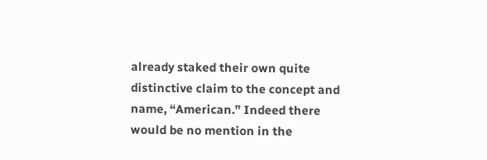already staked their own quite distinctive claim to the concept and name, “American.” Indeed there would be no mention in the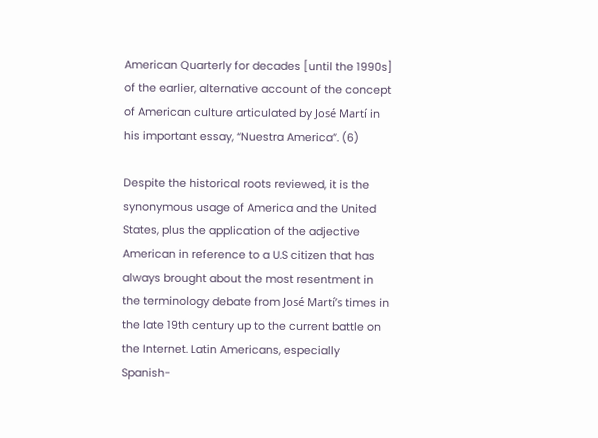American Quarterly for decades [until the 1990s] of the earlier, alternative account of the concept of American culture articulated by José Martí in his important essay, “Nuestra America”. (6)

Despite the historical roots reviewed, it is the synonymous usage of America and the United States, plus the application of the adjective American in reference to a U.S citizen that has always brought about the most resentment in the terminology debate from José Martí’s times in the late 19th century up to the current battle on the Internet. Latin Americans, especially Spanish-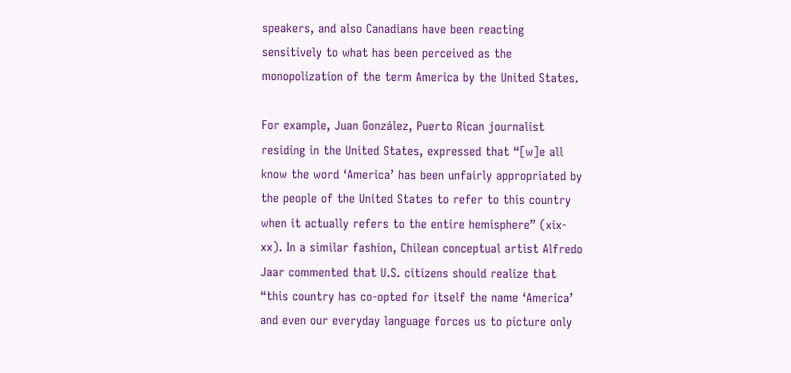speakers, and also Canadians have been reacting sensitively to what has been perceived as the monopolization of the term America by the United States.

For example, Juan González, Puerto Rican journalist residing in the United States, expressed that “[w]e all know the word ‘America’ has been unfairly appropriated by the people of the United States to refer to this country when it actually refers to the entire hemisphere” (xix-xx). In a similar fashion, Chilean conceptual artist Alfredo Jaar commented that U.S. citizens should realize that “this country has co-opted for itself the name ‘America’ and even our everyday language forces us to picture only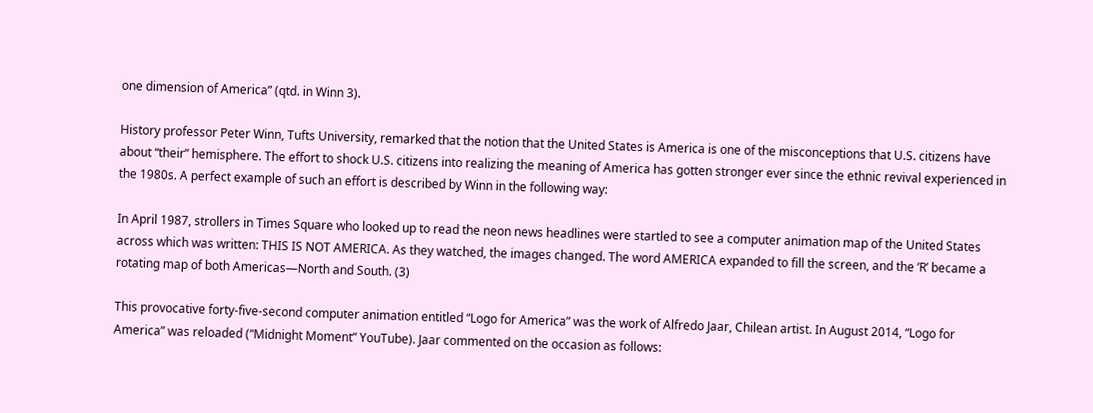one dimension of America” (qtd. in Winn 3).

History professor Peter Winn, Tufts University, remarked that the notion that the United States is America is one of the misconceptions that U.S. citizens have about “their” hemisphere. The effort to shock U.S. citizens into realizing the meaning of America has gotten stronger ever since the ethnic revival experienced in the 1980s. A perfect example of such an effort is described by Winn in the following way:

In April 1987, strollers in Times Square who looked up to read the neon news headlines were startled to see a computer animation map of the United States across which was written: THIS IS NOT AMERICA. As they watched, the images changed. The word AMERICA expanded to fill the screen, and the ‘R’ became a rotating map of both Americas—North and South. (3)

This provocative forty-five-second computer animation entitled “Logo for America” was the work of Alfredo Jaar, Chilean artist. In August 2014, “Logo for America” was reloaded (“Midnight Moment” YouTube). Jaar commented on the occasion as follows: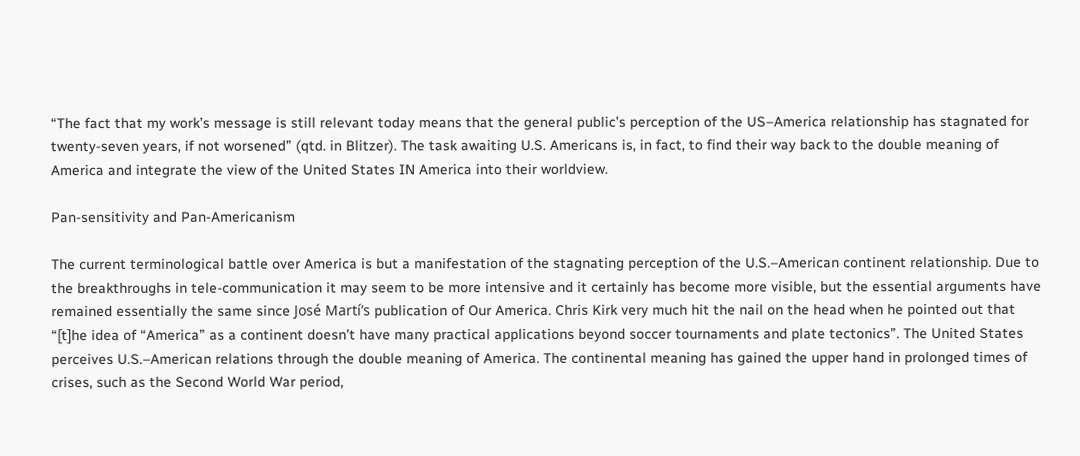“The fact that my work’s message is still relevant today means that the general public’s perception of the US–America relationship has stagnated for twenty-seven years, if not worsened” (qtd. in Blitzer). The task awaiting U.S. Americans is, in fact, to find their way back to the double meaning of America and integrate the view of the United States IN America into their worldview.

Pan-sensitivity and Pan-Americanism

The current terminological battle over America is but a manifestation of the stagnating perception of the U.S.–American continent relationship. Due to the breakthroughs in tele-communication it may seem to be more intensive and it certainly has become more visible, but the essential arguments have remained essentially the same since José Martí’s publication of Our America. Chris Kirk very much hit the nail on the head when he pointed out that “[t]he idea of “America” as a continent doesn’t have many practical applications beyond soccer tournaments and plate tectonics”. The United States perceives U.S.–American relations through the double meaning of America. The continental meaning has gained the upper hand in prolonged times of crises, such as the Second World War period,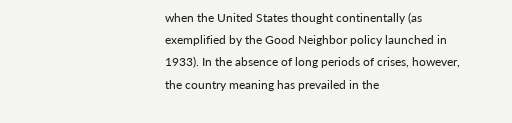when the United States thought continentally (as exemplified by the Good Neighbor policy launched in 1933). In the absence of long periods of crises, however, the country meaning has prevailed in the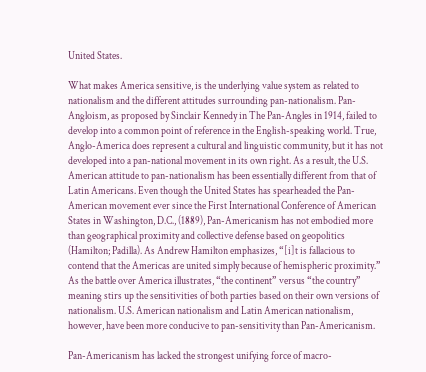United States.

What makes America sensitive, is the underlying value system as related to nationalism and the different attitudes surrounding pan-nationalism. Pan-Angloism, as proposed by Sinclair Kennedy in The Pan-Angles in 1914, failed to develop into a common point of reference in the English-speaking world. True, Anglo-America does represent a cultural and linguistic community, but it has not developed into a pan-national movement in its own right. As a result, the U.S. American attitude to pan-nationalism has been essentially different from that of Latin Americans. Even though the United States has spearheaded the Pan-American movement ever since the First International Conference of American States in Washington, D.C., (1889), Pan-Americanism has not embodied more than geographical proximity and collective defense based on geopolitics (Hamilton; Padilla). As Andrew Hamilton emphasizes, “[i]t is fallacious to contend that the Americas are united simply because of hemispheric proximity.” As the battle over America illustrates, “the continent” versus “the country” meaning stirs up the sensitivities of both parties based on their own versions of nationalism. U.S. American nationalism and Latin American nationalism, however, have been more conducive to pan-sensitivity than Pan-Americanism.

Pan-Americanism has lacked the strongest unifying force of macro-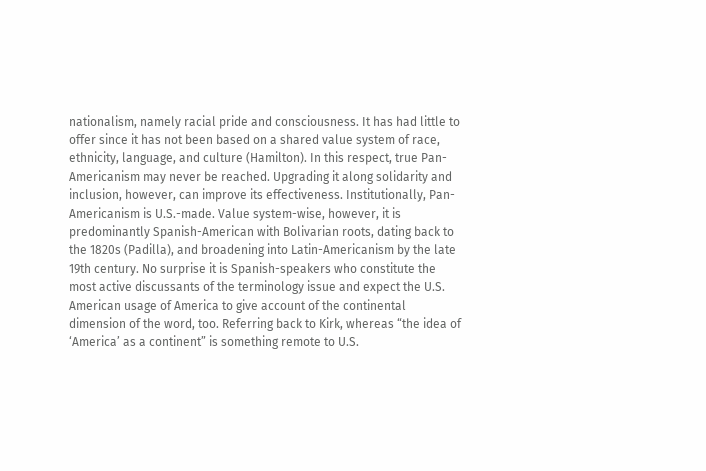nationalism, namely racial pride and consciousness. It has had little to offer since it has not been based on a shared value system of race, ethnicity, language, and culture (Hamilton). In this respect, true Pan-Americanism may never be reached. Upgrading it along solidarity and inclusion, however, can improve its effectiveness. Institutionally, Pan-Americanism is U.S.-made. Value system-wise, however, it is predominantly Spanish-American with Bolivarian roots, dating back to the 1820s (Padilla), and broadening into Latin-Americanism by the late 19th century. No surprise it is Spanish-speakers who constitute the most active discussants of the terminology issue and expect the U.S. American usage of America to give account of the continental dimension of the word, too. Referring back to Kirk, whereas “the idea of ‘America’ as a continent” is something remote to U.S.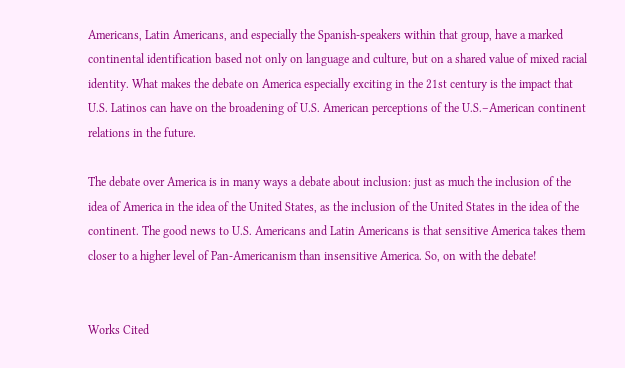Americans, Latin Americans, and especially the Spanish-speakers within that group, have a marked continental identification based not only on language and culture, but on a shared value of mixed racial identity. What makes the debate on America especially exciting in the 21st century is the impact that U.S. Latinos can have on the broadening of U.S. American perceptions of the U.S.–American continent relations in the future.

The debate over America is in many ways a debate about inclusion: just as much the inclusion of the idea of America in the idea of the United States, as the inclusion of the United States in the idea of the continent. The good news to U.S. Americans and Latin Americans is that sensitive America takes them closer to a higher level of Pan-Americanism than insensitive America. So, on with the debate!


Works Cited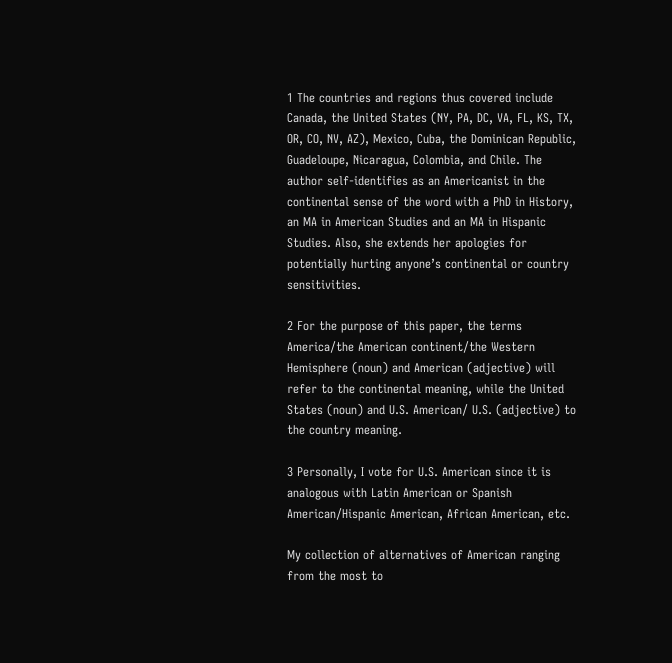1 The countries and regions thus covered include Canada, the United States (NY, PA, DC, VA, FL, KS, TX, OR, CO, NV, AZ), Mexico, Cuba, the Dominican Republic, Guadeloupe, Nicaragua, Colombia, and Chile. The author self-identifies as an Americanist in the continental sense of the word with a PhD in History, an MA in American Studies and an MA in Hispanic Studies. Also, she extends her apologies for potentially hurting anyone’s continental or country sensitivities.

2 For the purpose of this paper, the terms America/the American continent/the Western Hemisphere (noun) and American (adjective) will refer to the continental meaning, while the United States (noun) and U.S. American/ U.S. (adjective) to the country meaning.

3 Personally, I vote for U.S. American since it is analogous with Latin American or Spanish American/Hispanic American, African American, etc.

My collection of alternatives of American ranging from the most to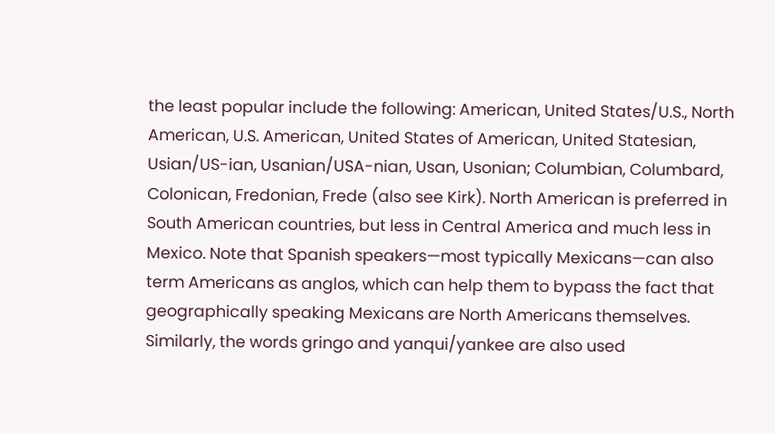the least popular include the following: American, United States/U.S., North American, U.S. American, United States of American, United Statesian, Usian/US-ian, Usanian/USA-nian, Usan, Usonian; Columbian, Columbard, Colonican, Fredonian, Frede (also see Kirk). North American is preferred in South American countries, but less in Central America and much less in Mexico. Note that Spanish speakers—most typically Mexicans—can also term Americans as anglos, which can help them to bypass the fact that geographically speaking Mexicans are North Americans themselves. Similarly, the words gringo and yanqui/yankee are also used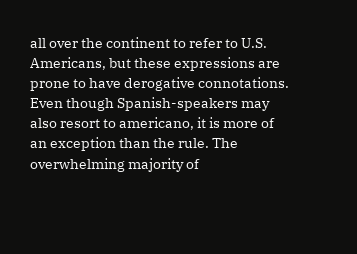all over the continent to refer to U.S. Americans, but these expressions are prone to have derogative connotations. Even though Spanish-speakers may also resort to americano, it is more of an exception than the rule. The overwhelming majority of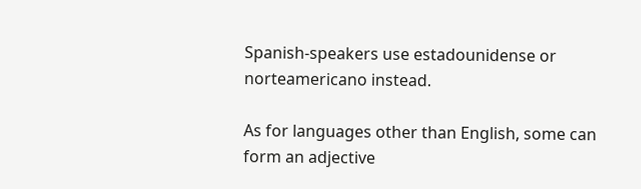Spanish-speakers use estadounidense or norteamericano instead.

As for languages other than English, some can form an adjective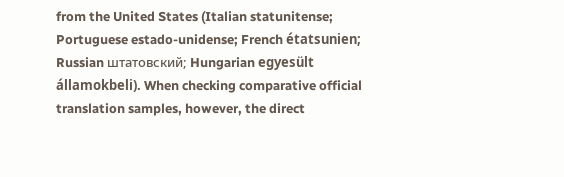from the United States (Italian statunitense; Portuguese estado-unidense; French étatsunien; Russian штатовский; Hungarian egyesült államokbeli). When checking comparative official translation samples, however, the direct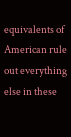equivalents of American rule out everything else in these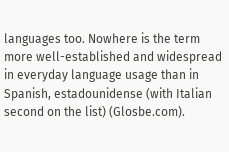languages too. Nowhere is the term more well-established and widespread in everyday language usage than in Spanish, estadounidense (with Italian second on the list) (Glosbe.com).